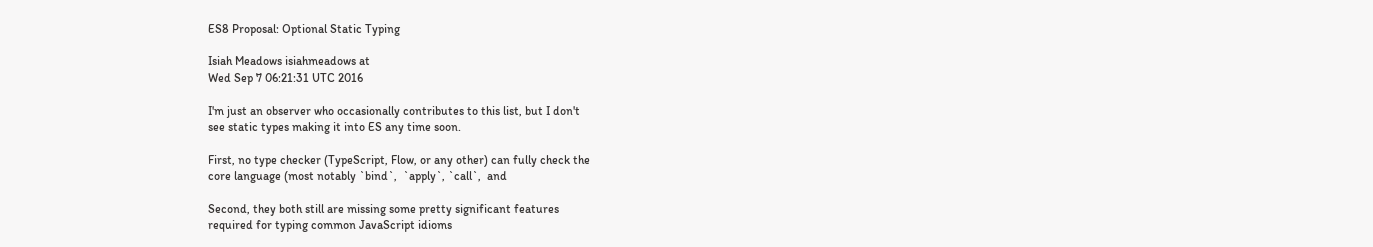ES8 Proposal: Optional Static Typing

Isiah Meadows isiahmeadows at
Wed Sep 7 06:21:31 UTC 2016

I'm just an observer who occasionally contributes to this list, but I don't
see static types making it into ES any time soon.

First, no type checker (TypeScript, Flow, or any other) can fully check the
core language (most notably `bind`,  `apply`, `call`,  and

Second, they both still are missing some pretty significant features
required for typing common JavaScript idioms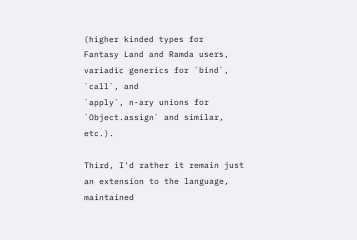(higher kinded types for
Fantasy Land and Ramda users, variadic generics for `bind`, `call`, and
`apply`, n-ary unions for `Object.assign` and similar, etc.).

Third, I'd rather it remain just an extension to the language, maintained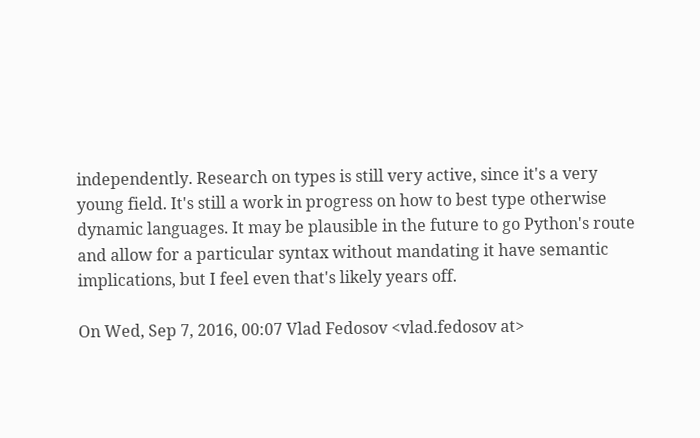independently. Research on types is still very active, since it's a very
young field. It's still a work in progress on how to best type otherwise
dynamic languages. It may be plausible in the future to go Python's route
and allow for a particular syntax without mandating it have semantic
implications, but I feel even that's likely years off.

On Wed, Sep 7, 2016, 00:07 Vlad Fedosov <vlad.fedosov at>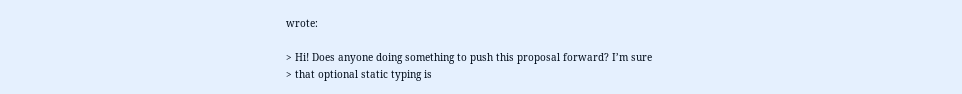wrote:

> Hi! Does anyone doing something to push this proposal forward? I’m sure
> that optional static typing is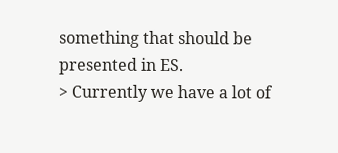something that should be presented in ES.
> Currently we have a lot of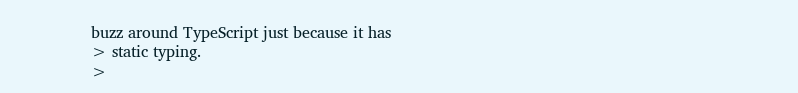buzz around TypeScript just because it has
> static typing.
>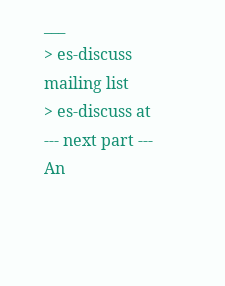___
> es-discuss mailing list
> es-discuss at
--- next part ---
An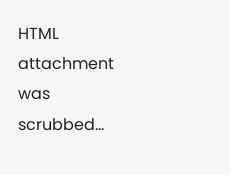HTML attachment was scrubbed...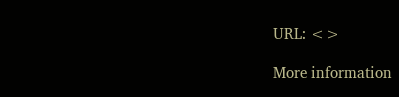URL: <>

More information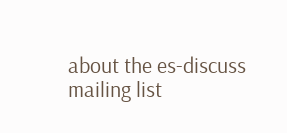about the es-discuss mailing list